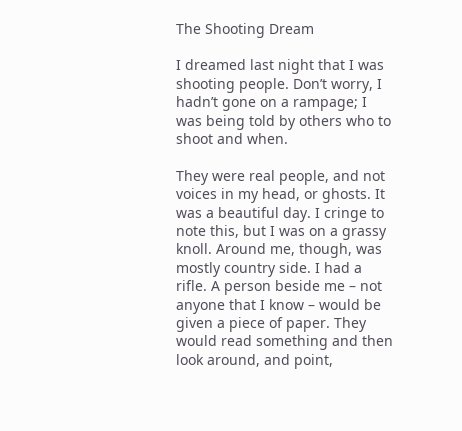The Shooting Dream

I dreamed last night that I was shooting people. Don’t worry, I hadn’t gone on a rampage; I was being told by others who to shoot and when.

They were real people, and not voices in my head, or ghosts. It was a beautiful day. I cringe to note this, but I was on a grassy knoll. Around me, though, was mostly country side. I had a rifle. A person beside me – not anyone that I know – would be given a piece of paper. They would read something and then look around, and point,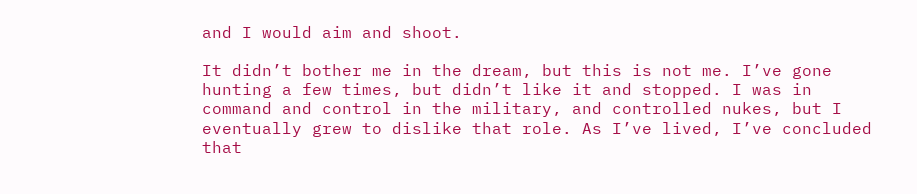and I would aim and shoot.

It didn’t bother me in the dream, but this is not me. I’ve gone hunting a few times, but didn’t like it and stopped. I was in command and control in the military, and controlled nukes, but I eventually grew to dislike that role. As I’ve lived, I’ve concluded that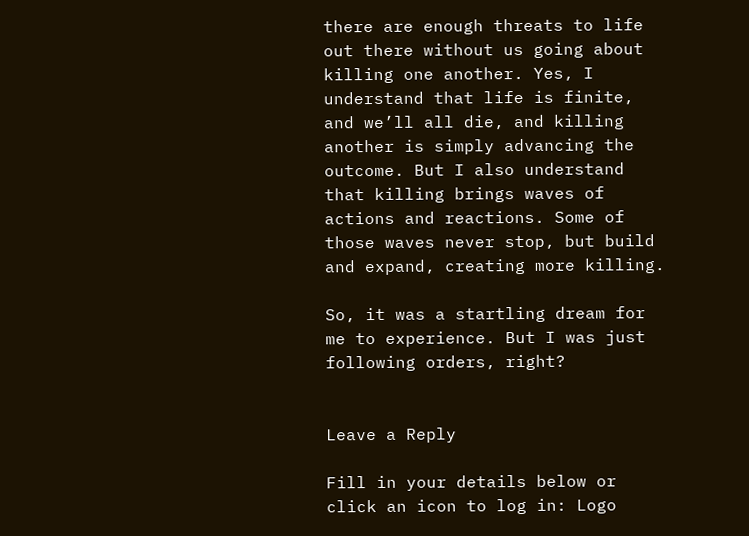there are enough threats to life out there without us going about killing one another. Yes, I understand that life is finite, and we’ll all die, and killing another is simply advancing the outcome. But I also understand that killing brings waves of actions and reactions. Some of those waves never stop, but build and expand, creating more killing.

So, it was a startling dream for me to experience. But I was just following orders, right?


Leave a Reply

Fill in your details below or click an icon to log in: Logo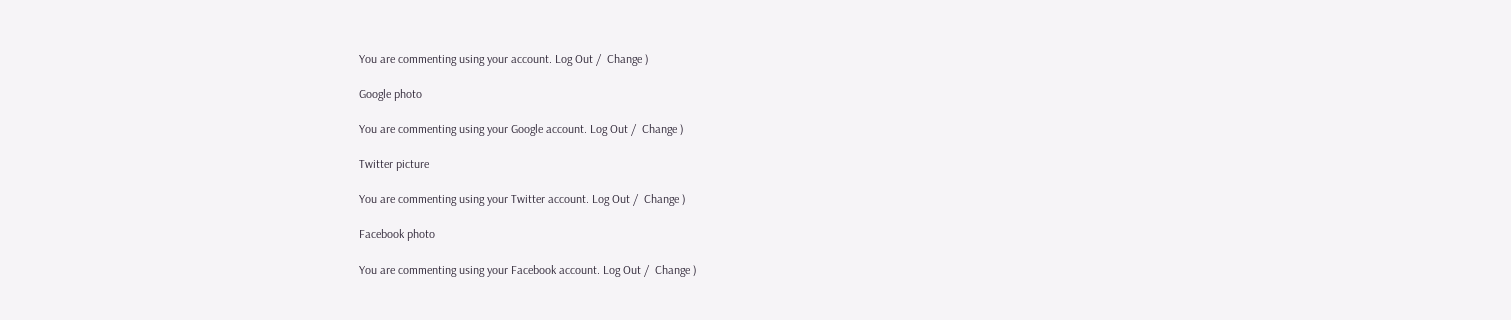You are commenting using your account. Log Out /  Change )

Google photo

You are commenting using your Google account. Log Out /  Change )

Twitter picture

You are commenting using your Twitter account. Log Out /  Change )

Facebook photo

You are commenting using your Facebook account. Log Out /  Change )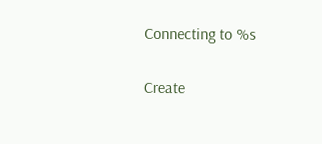Connecting to %s

Create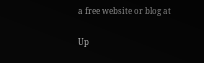a free website or blog at

Up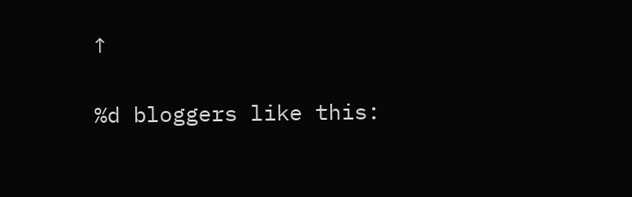↑

%d bloggers like this: